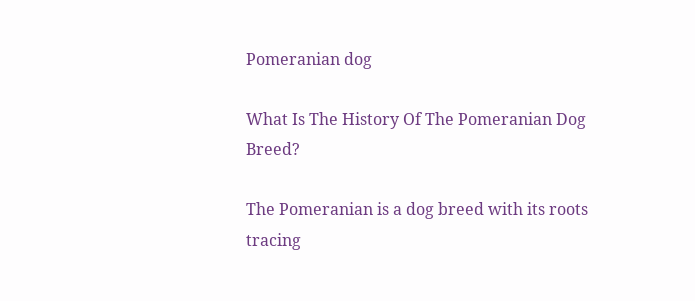Pomeranian dog

What Is The History Of The Pomeranian Dog Breed?

The Pomeranian is a dog breed with its roots tracing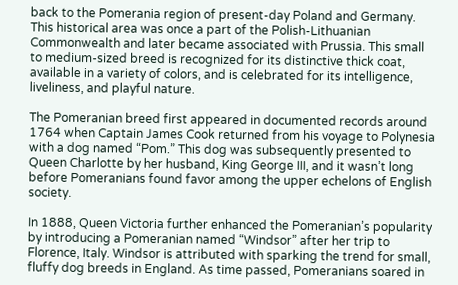back to the Pomerania region of present-day Poland and Germany. This historical area was once a part of the Polish-Lithuanian Commonwealth and later became associated with Prussia. This small to medium-sized breed is recognized for its distinctive thick coat, available in a variety of colors, and is celebrated for its intelligence, liveliness, and playful nature.

The Pomeranian breed first appeared in documented records around 1764 when Captain James Cook returned from his voyage to Polynesia with a dog named “Pom.” This dog was subsequently presented to Queen Charlotte by her husband, King George III, and it wasn’t long before Pomeranians found favor among the upper echelons of English society.

In 1888, Queen Victoria further enhanced the Pomeranian’s popularity by introducing a Pomeranian named “Windsor” after her trip to Florence, Italy. Windsor is attributed with sparking the trend for small, fluffy dog breeds in England. As time passed, Pomeranians soared in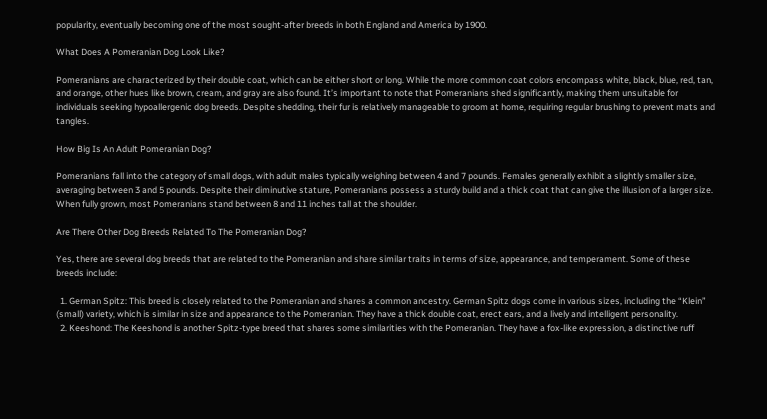popularity, eventually becoming one of the most sought-after breeds in both England and America by 1900.

What Does A Pomeranian Dog Look Like?

Pomeranians are characterized by their double coat, which can be either short or long. While the more common coat colors encompass white, black, blue, red, tan, and orange, other hues like brown, cream, and gray are also found. It’s important to note that Pomeranians shed significantly, making them unsuitable for individuals seeking hypoallergenic dog breeds. Despite shedding, their fur is relatively manageable to groom at home, requiring regular brushing to prevent mats and tangles.

How Big Is An Adult Pomeranian Dog?

Pomeranians fall into the category of small dogs, with adult males typically weighing between 4 and 7 pounds. Females generally exhibit a slightly smaller size, averaging between 3 and 5 pounds. Despite their diminutive stature, Pomeranians possess a sturdy build and a thick coat that can give the illusion of a larger size. When fully grown, most Pomeranians stand between 8 and 11 inches tall at the shoulder.

Are There Other Dog Breeds Related To The Pomeranian Dog?

Yes, there are several dog breeds that are related to the Pomeranian and share similar traits in terms of size, appearance, and temperament. Some of these breeds include:

  1. German Spitz: This breed is closely related to the Pomeranian and shares a common ancestry. German Spitz dogs come in various sizes, including the “Klein” (small) variety, which is similar in size and appearance to the Pomeranian. They have a thick double coat, erect ears, and a lively and intelligent personality.
  2. Keeshond: The Keeshond is another Spitz-type breed that shares some similarities with the Pomeranian. They have a fox-like expression, a distinctive ruff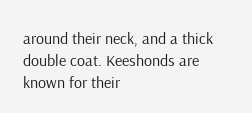around their neck, and a thick double coat. Keeshonds are known for their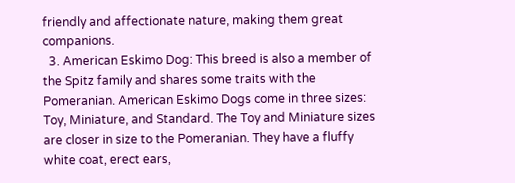friendly and affectionate nature, making them great companions.
  3. American Eskimo Dog: This breed is also a member of the Spitz family and shares some traits with the Pomeranian. American Eskimo Dogs come in three sizes: Toy, Miniature, and Standard. The Toy and Miniature sizes are closer in size to the Pomeranian. They have a fluffy white coat, erect ears,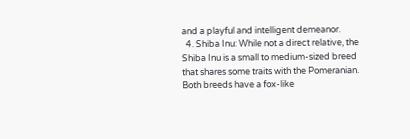and a playful and intelligent demeanor.
  4. Shiba Inu: While not a direct relative, the Shiba Inu is a small to medium-sized breed that shares some traits with the Pomeranian. Both breeds have a fox-like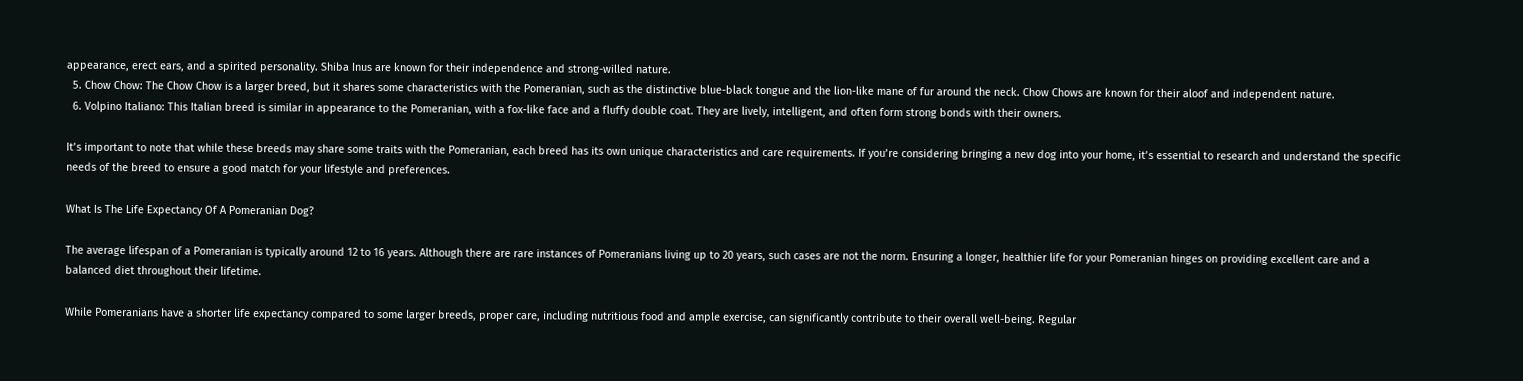appearance, erect ears, and a spirited personality. Shiba Inus are known for their independence and strong-willed nature.
  5. Chow Chow: The Chow Chow is a larger breed, but it shares some characteristics with the Pomeranian, such as the distinctive blue-black tongue and the lion-like mane of fur around the neck. Chow Chows are known for their aloof and independent nature.
  6. Volpino Italiano: This Italian breed is similar in appearance to the Pomeranian, with a fox-like face and a fluffy double coat. They are lively, intelligent, and often form strong bonds with their owners.

It’s important to note that while these breeds may share some traits with the Pomeranian, each breed has its own unique characteristics and care requirements. If you’re considering bringing a new dog into your home, it’s essential to research and understand the specific needs of the breed to ensure a good match for your lifestyle and preferences.

What Is The Life Expectancy Of A Pomeranian Dog?

The average lifespan of a Pomeranian is typically around 12 to 16 years. Although there are rare instances of Pomeranians living up to 20 years, such cases are not the norm. Ensuring a longer, healthier life for your Pomeranian hinges on providing excellent care and a balanced diet throughout their lifetime.

While Pomeranians have a shorter life expectancy compared to some larger breeds, proper care, including nutritious food and ample exercise, can significantly contribute to their overall well-being. Regular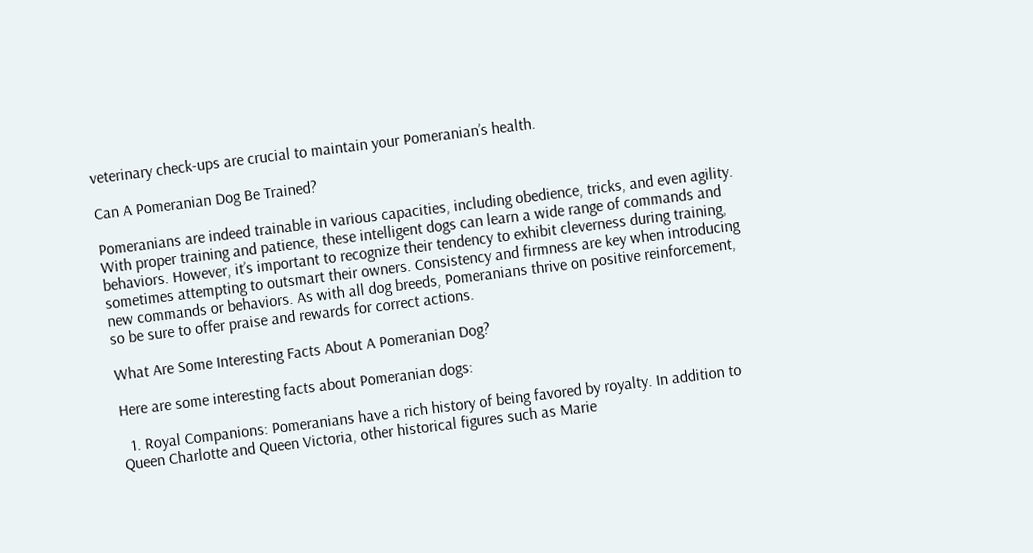veterinary check-ups are crucial to maintain your Pomeranian’s health.

Can A Pomeranian Dog Be Trained?

Pomeranians are indeed trainable in various capacities, including obedience, tricks, and even agility. With proper training and patience, these intelligent dogs can learn a wide range of commands and behaviors. However, it’s important to recognize their tendency to exhibit cleverness during training, sometimes attempting to outsmart their owners. Consistency and firmness are key when introducing new commands or behaviors. As with all dog breeds, Pomeranians thrive on positive reinforcement, so be sure to offer praise and rewards for correct actions.

What Are Some Interesting Facts About A Pomeranian Dog?

Here are some interesting facts about Pomeranian dogs:

  1. Royal Companions: Pomeranians have a rich history of being favored by royalty. In addition to Queen Charlotte and Queen Victoria, other historical figures such as Marie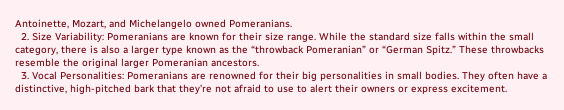Antoinette, Mozart, and Michelangelo owned Pomeranians.
  2. Size Variability: Pomeranians are known for their size range. While the standard size falls within the small category, there is also a larger type known as the “throwback Pomeranian” or “German Spitz.” These throwbacks resemble the original larger Pomeranian ancestors.
  3. Vocal Personalities: Pomeranians are renowned for their big personalities in small bodies. They often have a distinctive, high-pitched bark that they’re not afraid to use to alert their owners or express excitement.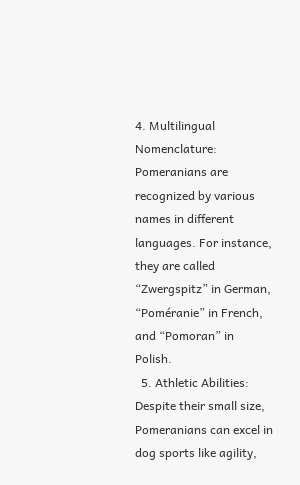4. Multilingual Nomenclature: Pomeranians are recognized by various names in different languages. For instance, they are called “Zwergspitz” in German, “Poméranie” in French, and “Pomoran” in Polish.
  5. Athletic Abilities: Despite their small size, Pomeranians can excel in dog sports like agility,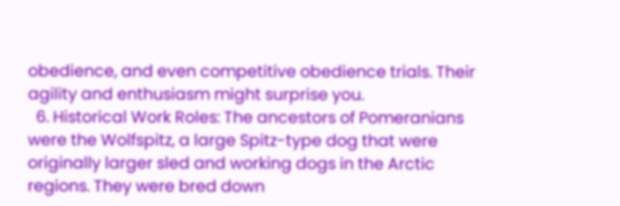obedience, and even competitive obedience trials. Their agility and enthusiasm might surprise you.
  6. Historical Work Roles: The ancestors of Pomeranians were the Wolfspitz, a large Spitz-type dog that were originally larger sled and working dogs in the Arctic regions. They were bred down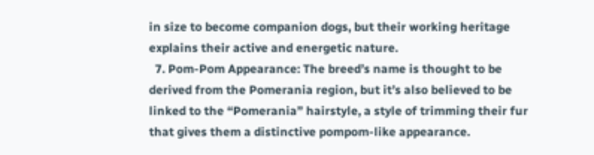in size to become companion dogs, but their working heritage explains their active and energetic nature.
  7. Pom-Pom Appearance: The breed’s name is thought to be derived from the Pomerania region, but it’s also believed to be linked to the “Pomerania” hairstyle, a style of trimming their fur that gives them a distinctive pompom-like appearance.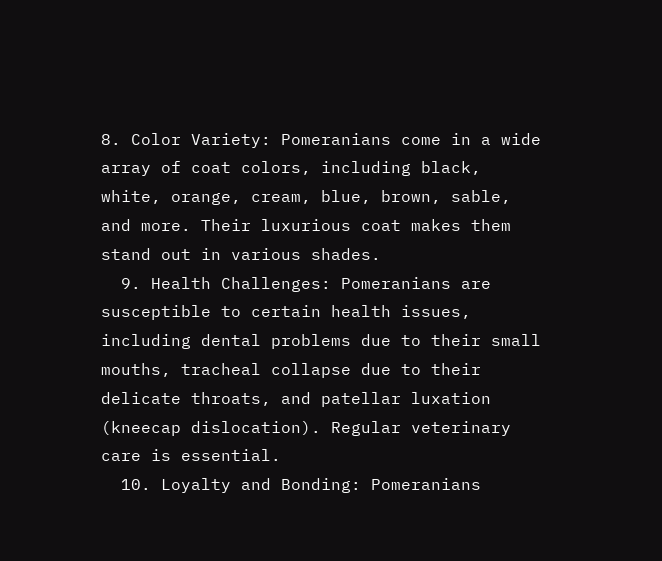8. Color Variety: Pomeranians come in a wide array of coat colors, including black, white, orange, cream, blue, brown, sable, and more. Their luxurious coat makes them stand out in various shades.
  9. Health Challenges: Pomeranians are susceptible to certain health issues, including dental problems due to their small mouths, tracheal collapse due to their delicate throats, and patellar luxation (kneecap dislocation). Regular veterinary care is essential.
  10. Loyalty and Bonding: Pomeranians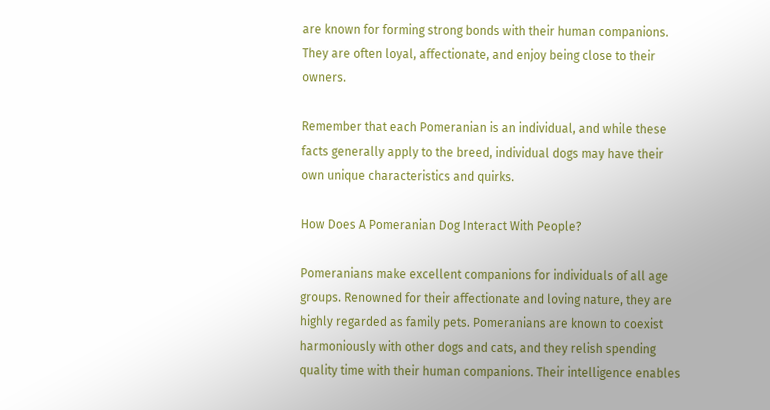are known for forming strong bonds with their human companions. They are often loyal, affectionate, and enjoy being close to their owners.

Remember that each Pomeranian is an individual, and while these facts generally apply to the breed, individual dogs may have their own unique characteristics and quirks.

How Does A Pomeranian Dog Interact With People?

Pomeranians make excellent companions for individuals of all age groups. Renowned for their affectionate and loving nature, they are highly regarded as family pets. Pomeranians are known to coexist harmoniously with other dogs and cats, and they relish spending quality time with their human companions. Their intelligence enables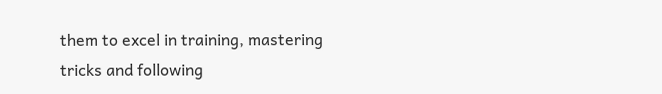them to excel in training, mastering tricks and following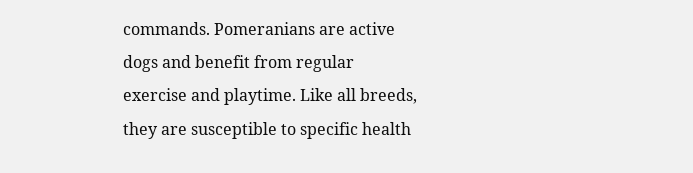commands. Pomeranians are active dogs and benefit from regular exercise and playtime. Like all breeds, they are susceptible to specific health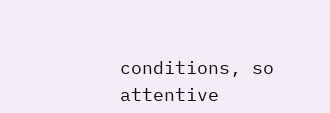conditions, so attentive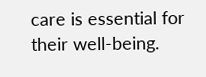care is essential for their well-being.